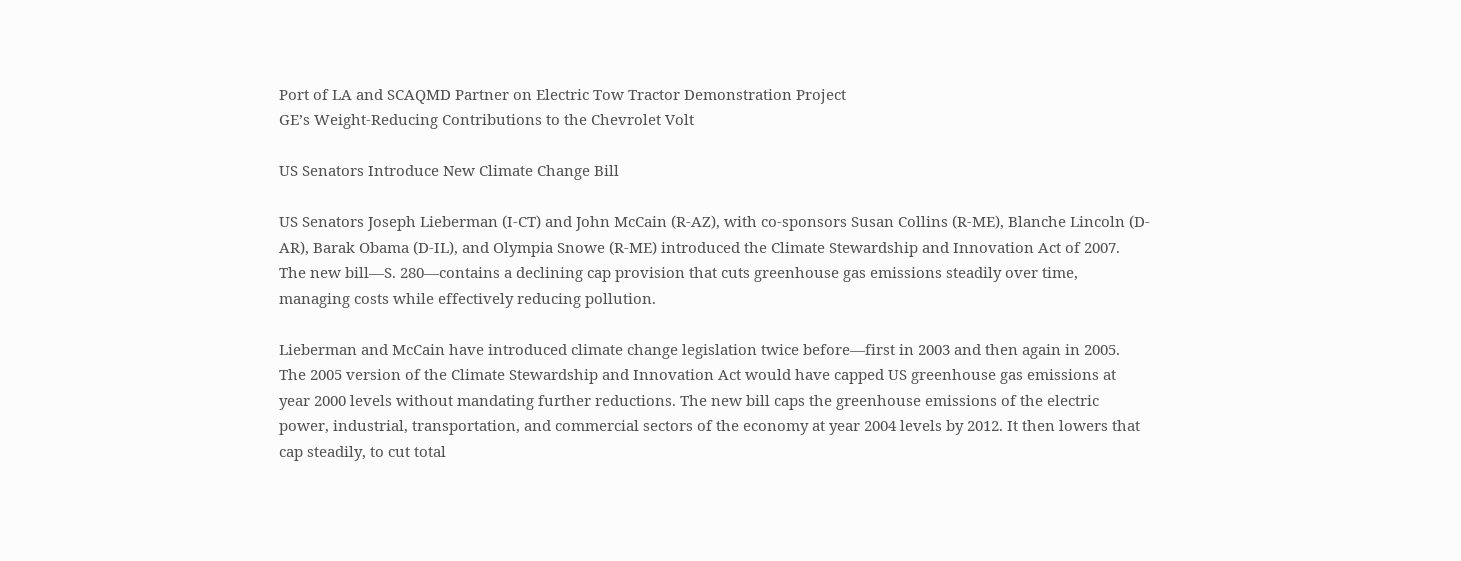Port of LA and SCAQMD Partner on Electric Tow Tractor Demonstration Project
GE’s Weight-Reducing Contributions to the Chevrolet Volt

US Senators Introduce New Climate Change Bill

US Senators Joseph Lieberman (I-CT) and John McCain (R-AZ), with co-sponsors Susan Collins (R-ME), Blanche Lincoln (D-AR), Barak Obama (D-IL), and Olympia Snowe (R-ME) introduced the Climate Stewardship and Innovation Act of 2007. The new bill—S. 280—contains a declining cap provision that cuts greenhouse gas emissions steadily over time, managing costs while effectively reducing pollution.

Lieberman and McCain have introduced climate change legislation twice before—first in 2003 and then again in 2005. The 2005 version of the Climate Stewardship and Innovation Act would have capped US greenhouse gas emissions at year 2000 levels without mandating further reductions. The new bill caps the greenhouse emissions of the electric power, industrial, transportation, and commercial sectors of the economy at year 2004 levels by 2012. It then lowers that cap steadily, to cut total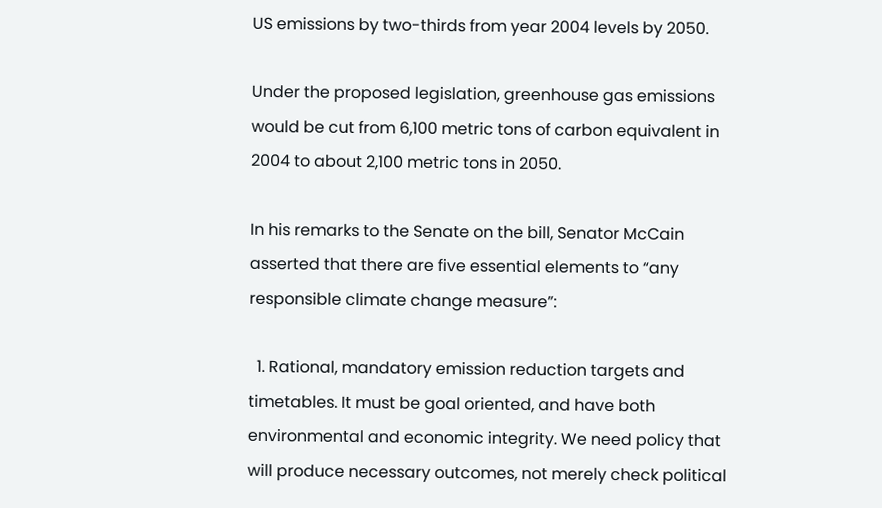US emissions by two-thirds from year 2004 levels by 2050.

Under the proposed legislation, greenhouse gas emissions would be cut from 6,100 metric tons of carbon equivalent in 2004 to about 2,100 metric tons in 2050.

In his remarks to the Senate on the bill, Senator McCain asserted that there are five essential elements to “any responsible climate change measure”:

  1. Rational, mandatory emission reduction targets and timetables. It must be goal oriented, and have both environmental and economic integrity. We need policy that will produce necessary outcomes, not merely check political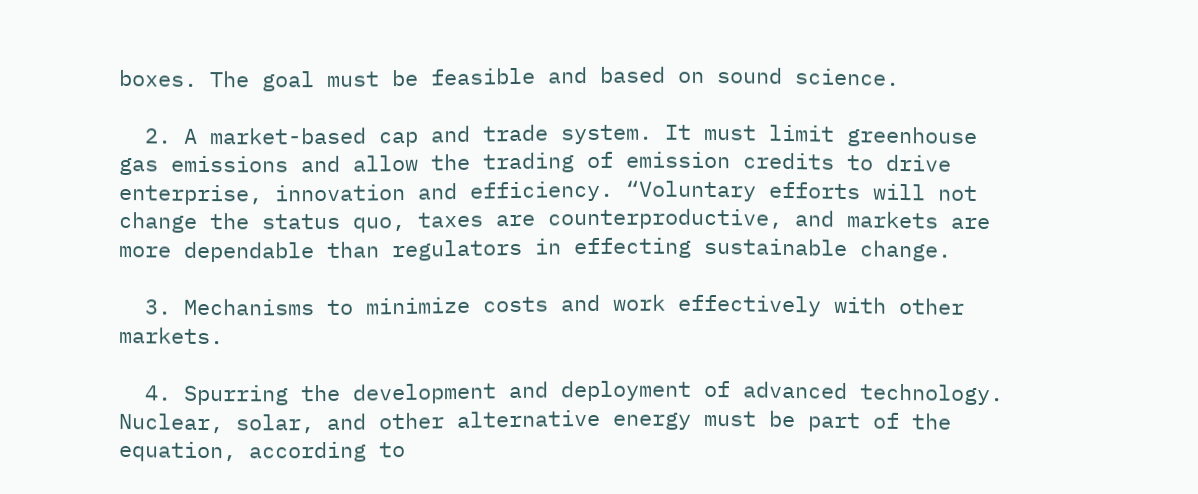boxes. The goal must be feasible and based on sound science.

  2. A market-based cap and trade system. It must limit greenhouse gas emissions and allow the trading of emission credits to drive enterprise, innovation and efficiency. “Voluntary efforts will not change the status quo, taxes are counterproductive, and markets are more dependable than regulators in effecting sustainable change.

  3. Mechanisms to minimize costs and work effectively with other markets.

  4. Spurring the development and deployment of advanced technology. Nuclear, solar, and other alternative energy must be part of the equation, according to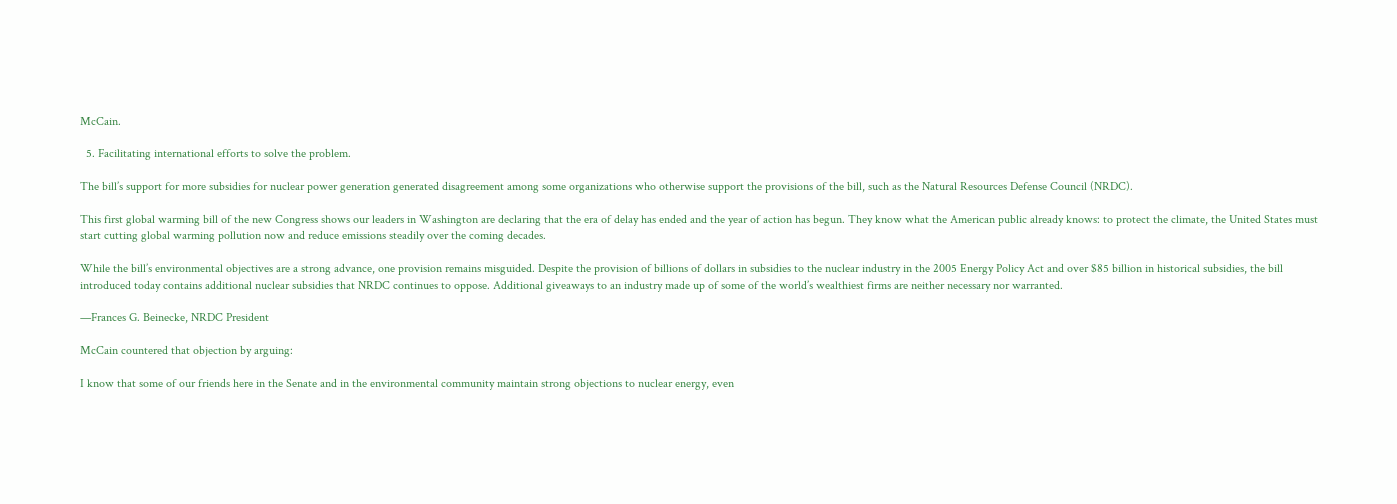McCain.

  5. Facilitating international efforts to solve the problem.

The bill’s support for more subsidies for nuclear power generation generated disagreement among some organizations who otherwise support the provisions of the bill, such as the Natural Resources Defense Council (NRDC).

This first global warming bill of the new Congress shows our leaders in Washington are declaring that the era of delay has ended and the year of action has begun. They know what the American public already knows: to protect the climate, the United States must start cutting global warming pollution now and reduce emissions steadily over the coming decades.

While the bill’s environmental objectives are a strong advance, one provision remains misguided. Despite the provision of billions of dollars in subsidies to the nuclear industry in the 2005 Energy Policy Act and over $85 billion in historical subsidies, the bill introduced today contains additional nuclear subsidies that NRDC continues to oppose. Additional giveaways to an industry made up of some of the world’s wealthiest firms are neither necessary nor warranted.

—Frances G. Beinecke, NRDC President

McCain countered that objection by arguing:

I know that some of our friends here in the Senate and in the environmental community maintain strong objections to nuclear energy, even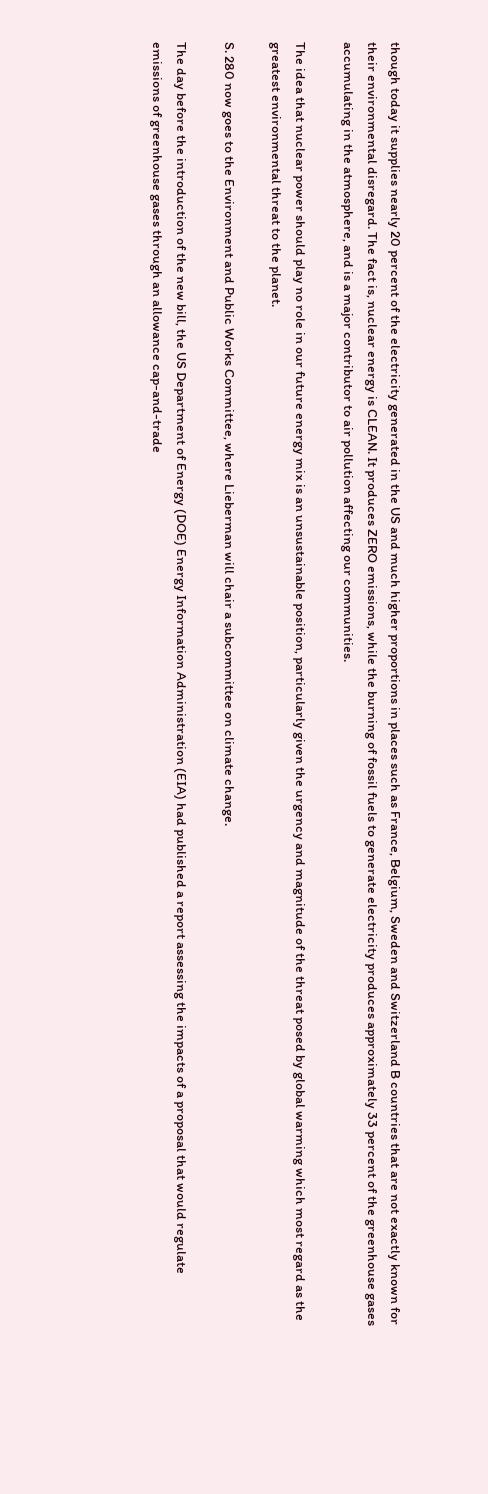though today it supplies nearly 20 percent of the electricity generated in the US and much higher proportions in places such as France, Belgium, Sweden and Switzerland B countries that are not exactly known for their environmental disregard. The fact is, nuclear energy is CLEAN. It produces ZERO emissions, while the burning of fossil fuels to generate electricity produces approximately 33 percent of the greenhouse gases accumulating in the atmosphere, and is a major contributor to air pollution affecting our communities.

The idea that nuclear power should play no role in our future energy mix is an unsustainable position, particularly given the urgency and magnitude of the threat posed by global warming which most regard as the greatest environmental threat to the planet.

S. 280 now goes to the Environment and Public Works Committee, where Lieberman will chair a subcommittee on climate change.

The day before the introduction of the new bill, the US Department of Energy (DOE) Energy Information Administration (EIA) had published a report assessing the impacts of a proposal that would regulate emissions of greenhouse gases through an allowance cap-and-trade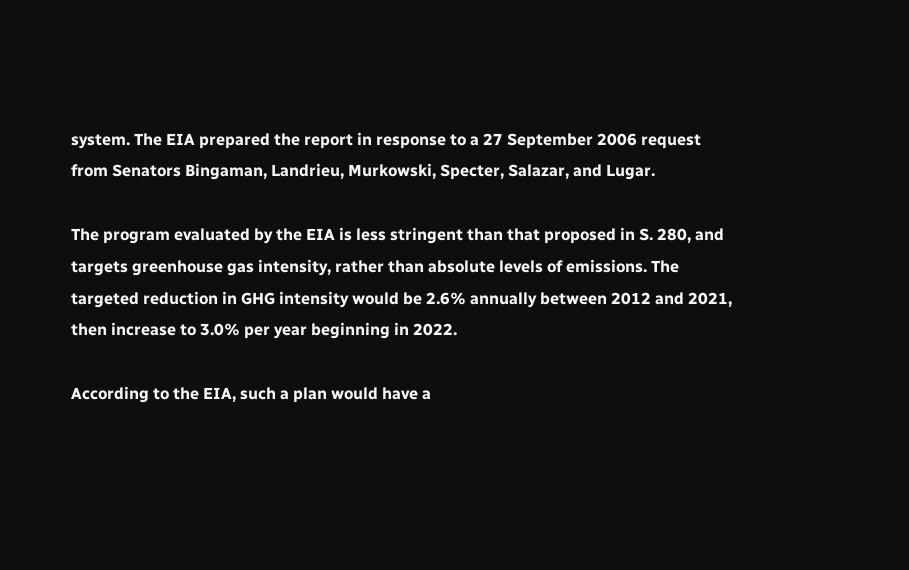system. The EIA prepared the report in response to a 27 September 2006 request from Senators Bingaman, Landrieu, Murkowski, Specter, Salazar, and Lugar.

The program evaluated by the EIA is less stringent than that proposed in S. 280, and targets greenhouse gas intensity, rather than absolute levels of emissions. The targeted reduction in GHG intensity would be 2.6% annually between 2012 and 2021, then increase to 3.0% per year beginning in 2022.

According to the EIA, such a plan would have a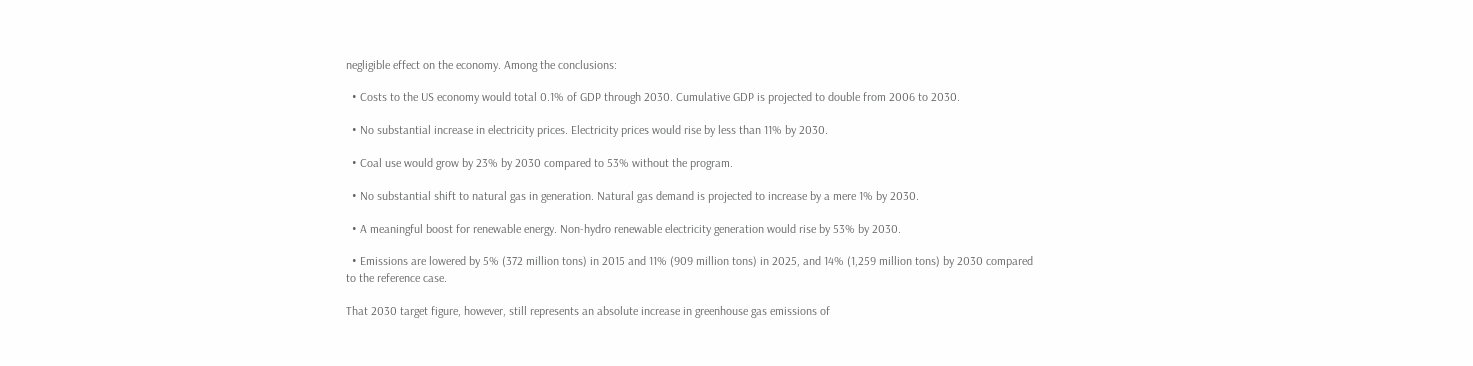negligible effect on the economy. Among the conclusions:

  • Costs to the US economy would total 0.1% of GDP through 2030. Cumulative GDP is projected to double from 2006 to 2030.

  • No substantial increase in electricity prices. Electricity prices would rise by less than 11% by 2030.

  • Coal use would grow by 23% by 2030 compared to 53% without the program.

  • No substantial shift to natural gas in generation. Natural gas demand is projected to increase by a mere 1% by 2030.

  • A meaningful boost for renewable energy. Non-hydro renewable electricity generation would rise by 53% by 2030.

  • Emissions are lowered by 5% (372 million tons) in 2015 and 11% (909 million tons) in 2025, and 14% (1,259 million tons) by 2030 compared to the reference case.

That 2030 target figure, however, still represents an absolute increase in greenhouse gas emissions of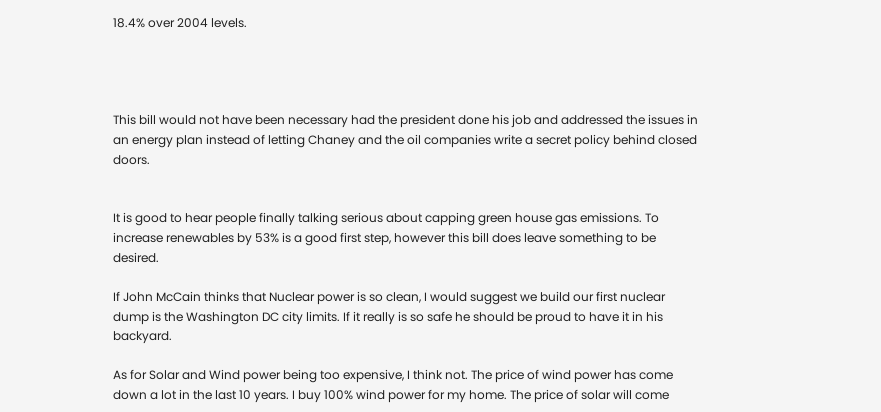18.4% over 2004 levels.




This bill would not have been necessary had the president done his job and addressed the issues in an energy plan instead of letting Chaney and the oil companies write a secret policy behind closed doors.


It is good to hear people finally talking serious about capping green house gas emissions. To increase renewables by 53% is a good first step, however this bill does leave something to be desired.

If John McCain thinks that Nuclear power is so clean, I would suggest we build our first nuclear dump is the Washington DC city limits. If it really is so safe he should be proud to have it in his backyard.

As for Solar and Wind power being too expensive, I think not. The price of wind power has come down a lot in the last 10 years. I buy 100% wind power for my home. The price of solar will come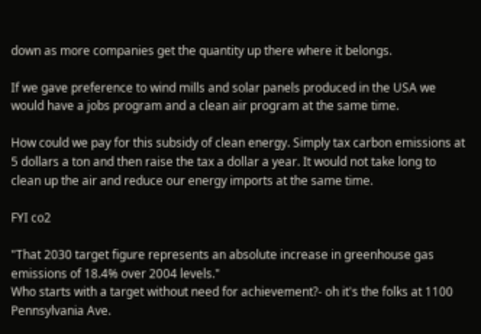down as more companies get the quantity up there where it belongs.

If we gave preference to wind mills and solar panels produced in the USA we would have a jobs program and a clean air program at the same time.

How could we pay for this subsidy of clean energy. Simply tax carbon emissions at 5 dollars a ton and then raise the tax a dollar a year. It would not take long to clean up the air and reduce our energy imports at the same time.

FYI co2

"That 2030 target figure represents an absolute increase in greenhouse gas emissions of 18.4% over 2004 levels."
Who starts with a target without need for achievement?- oh it's the folks at 1100 Pennsylvania Ave.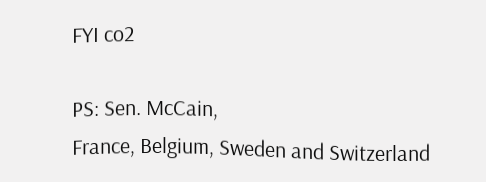FYI co2

PS: Sen. McCain,
France, Belgium, Sweden and Switzerland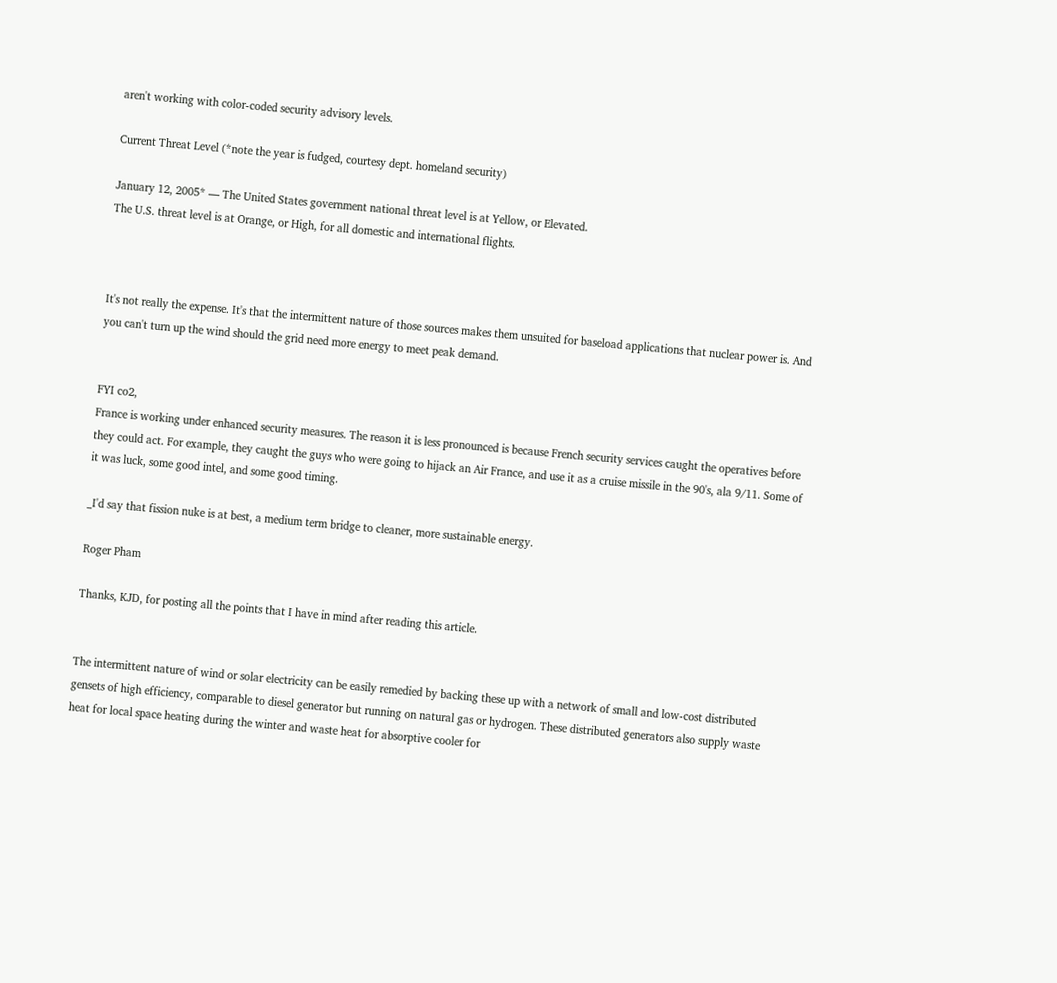aren't working with color-coded security advisory levels.

Current Threat Level (*note the year is fudged, courtesy dept. homeland security)

January 12, 2005* — The United States government national threat level is at Yellow, or Elevated.
The U.S. threat level is at Orange, or High, for all domestic and international flights.



It's not really the expense. It's that the intermittent nature of those sources makes them unsuited for baseload applications that nuclear power is. And you can't turn up the wind should the grid need more energy to meet peak demand.


FYI co2,
France is working under enhanced security measures. The reason it is less pronounced is because French security services caught the operatives before they could act. For example, they caught the guys who were going to hijack an Air France, and use it as a cruise missile in the 90's, ala 9/11. Some of it was luck, some good intel, and some good timing.

_I'd say that fission nuke is at best, a medium term bridge to cleaner, more sustainable energy.

Roger Pham

Thanks, KJD, for posting all the points that I have in mind after reading this article.


The intermittent nature of wind or solar electricity can be easily remedied by backing these up with a network of small and low-cost distributed gensets of high efficiency, comparable to diesel generator but running on natural gas or hydrogen. These distributed generators also supply waste heat for local space heating during the winter and waste heat for absorptive cooler for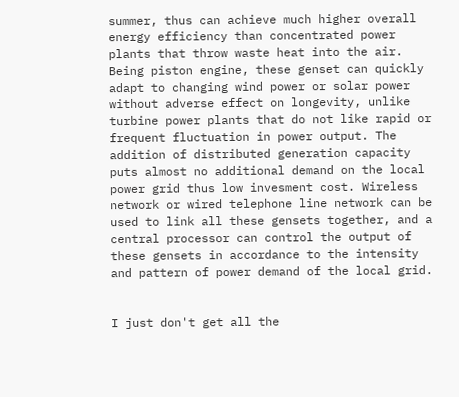summer, thus can achieve much higher overall energy efficiency than concentrated power plants that throw waste heat into the air. Being piston engine, these genset can quickly adapt to changing wind power or solar power without adverse effect on longevity, unlike turbine power plants that do not like rapid or frequent fluctuation in power output. The addition of distributed generation capacity puts almost no additional demand on the local power grid thus low invesment cost. Wireless network or wired telephone line network can be used to link all these gensets together, and a central processor can control the output of these gensets in accordance to the intensity and pattern of power demand of the local grid.


I just don't get all the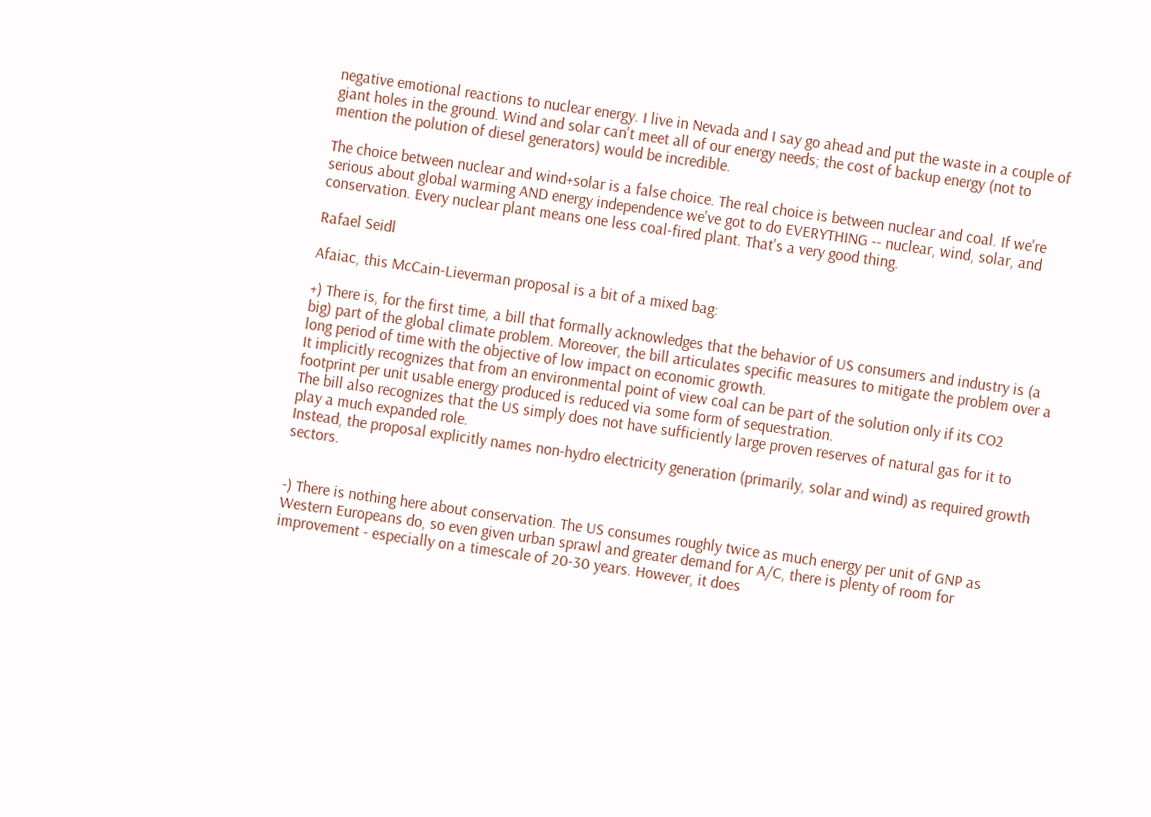negative emotional reactions to nuclear energy. I live in Nevada and I say go ahead and put the waste in a couple of giant holes in the ground. Wind and solar can't meet all of our energy needs; the cost of backup energy (not to mention the polution of diesel generators) would be incredible.

The choice between nuclear and wind+solar is a false choice. The real choice is between nuclear and coal. If we're serious about global warming AND energy independence we've got to do EVERYTHING -- nuclear, wind, solar, and conservation. Every nuclear plant means one less coal-fired plant. That's a very good thing.

Rafael Seidl

Afaiac, this McCain-Lieverman proposal is a bit of a mixed bag:

+) There is, for the first time, a bill that formally acknowledges that the behavior of US consumers and industry is (a big) part of the global climate problem. Moreover, the bill articulates specific measures to mitigate the problem over a long period of time with the objective of low impact on economic growth.
It implicitly recognizes that from an environmental point of view coal can be part of the solution only if its CO2 footprint per unit usable energy produced is reduced via some form of sequestration.
The bill also recognizes that the US simply does not have sufficiently large proven reserves of natural gas for it to play a much expanded role.
Instead, the proposal explicitly names non-hydro electricity generation (primarily, solar and wind) as required growth sectors.


-) There is nothing here about conservation. The US consumes roughly twice as much energy per unit of GNP as Western Europeans do, so even given urban sprawl and greater demand for A/C, there is plenty of room for improvement - especially on a timescale of 20-30 years. However, it does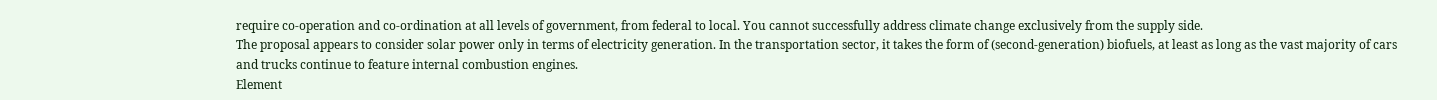require co-operation and co-ordination at all levels of government, from federal to local. You cannot successfully address climate change exclusively from the supply side.
The proposal appears to consider solar power only in terms of electricity generation. In the transportation sector, it takes the form of (second-generation) biofuels, at least as long as the vast majority of cars and trucks continue to feature internal combustion engines.
Element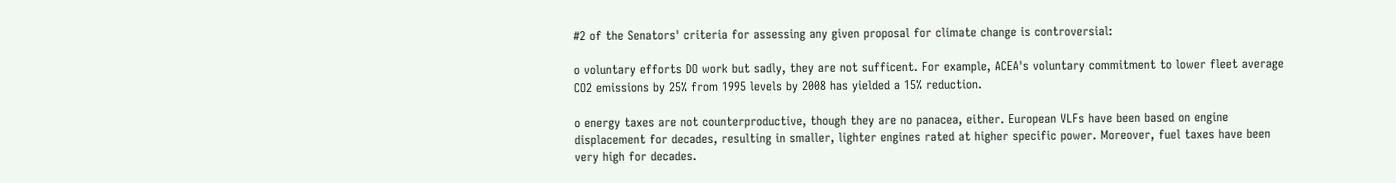#2 of the Senators' criteria for assessing any given proposal for climate change is controversial:

o voluntary efforts DO work but sadly, they are not sufficent. For example, ACEA's voluntary commitment to lower fleet average CO2 emissions by 25% from 1995 levels by 2008 has yielded a 15% reduction.

o energy taxes are not counterproductive, though they are no panacea, either. European VLFs have been based on engine displacement for decades, resulting in smaller, lighter engines rated at higher specific power. Moreover, fuel taxes have been very high for decades.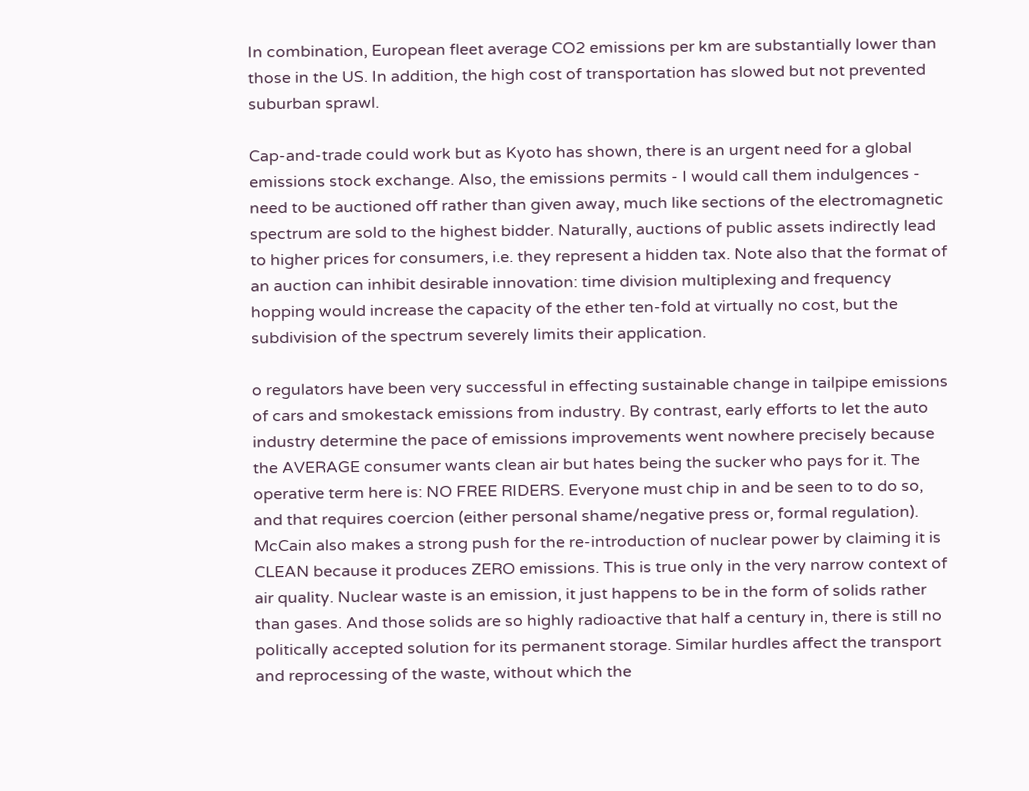In combination, European fleet average CO2 emissions per km are substantially lower than those in the US. In addition, the high cost of transportation has slowed but not prevented suburban sprawl.

Cap-and-trade could work but as Kyoto has shown, there is an urgent need for a global emissions stock exchange. Also, the emissions permits - I would call them indulgences - need to be auctioned off rather than given away, much like sections of the electromagnetic spectrum are sold to the highest bidder. Naturally, auctions of public assets indirectly lead to higher prices for consumers, i.e. they represent a hidden tax. Note also that the format of an auction can inhibit desirable innovation: time division multiplexing and frequency hopping would increase the capacity of the ether ten-fold at virtually no cost, but the subdivision of the spectrum severely limits their application.

o regulators have been very successful in effecting sustainable change in tailpipe emissions of cars and smokestack emissions from industry. By contrast, early efforts to let the auto industry determine the pace of emissions improvements went nowhere precisely because the AVERAGE consumer wants clean air but hates being the sucker who pays for it. The operative term here is: NO FREE RIDERS. Everyone must chip in and be seen to to do so, and that requires coercion (either personal shame/negative press or, formal regulation).
McCain also makes a strong push for the re-introduction of nuclear power by claiming it is CLEAN because it produces ZERO emissions. This is true only in the very narrow context of air quality. Nuclear waste is an emission, it just happens to be in the form of solids rather than gases. And those solids are so highly radioactive that half a century in, there is still no politically accepted solution for its permanent storage. Similar hurdles affect the transport and reprocessing of the waste, without which the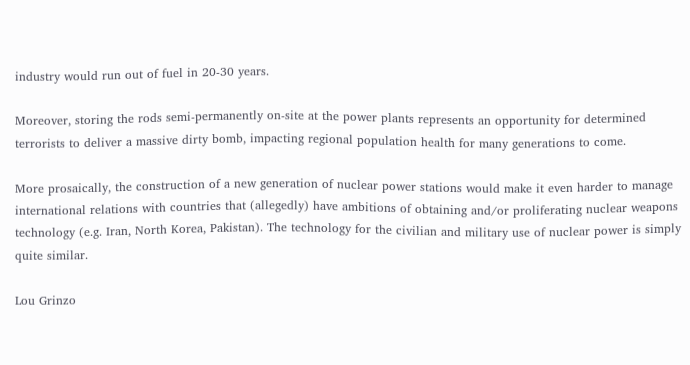industry would run out of fuel in 20-30 years.

Moreover, storing the rods semi-permanently on-site at the power plants represents an opportunity for determined terrorists to deliver a massive dirty bomb, impacting regional population health for many generations to come.

More prosaically, the construction of a new generation of nuclear power stations would make it even harder to manage international relations with countries that (allegedly) have ambitions of obtaining and/or proliferating nuclear weapons technology (e.g. Iran, North Korea, Pakistan). The technology for the civilian and military use of nuclear power is simply quite similar.

Lou Grinzo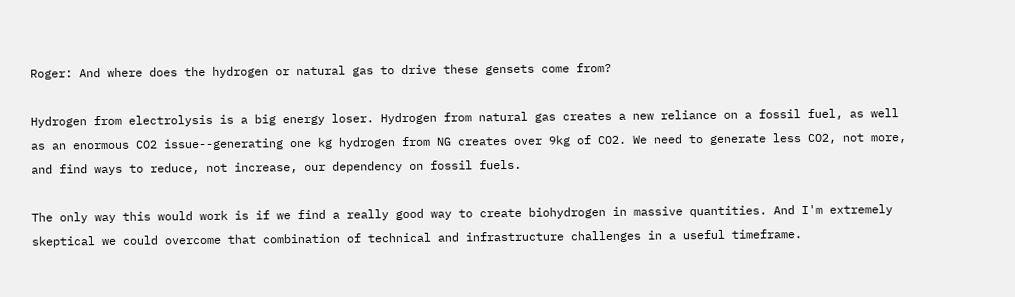Roger: And where does the hydrogen or natural gas to drive these gensets come from?

Hydrogen from electrolysis is a big energy loser. Hydrogen from natural gas creates a new reliance on a fossil fuel, as well as an enormous CO2 issue--generating one kg hydrogen from NG creates over 9kg of CO2. We need to generate less CO2, not more, and find ways to reduce, not increase, our dependency on fossil fuels.

The only way this would work is if we find a really good way to create biohydrogen in massive quantities. And I'm extremely skeptical we could overcome that combination of technical and infrastructure challenges in a useful timeframe.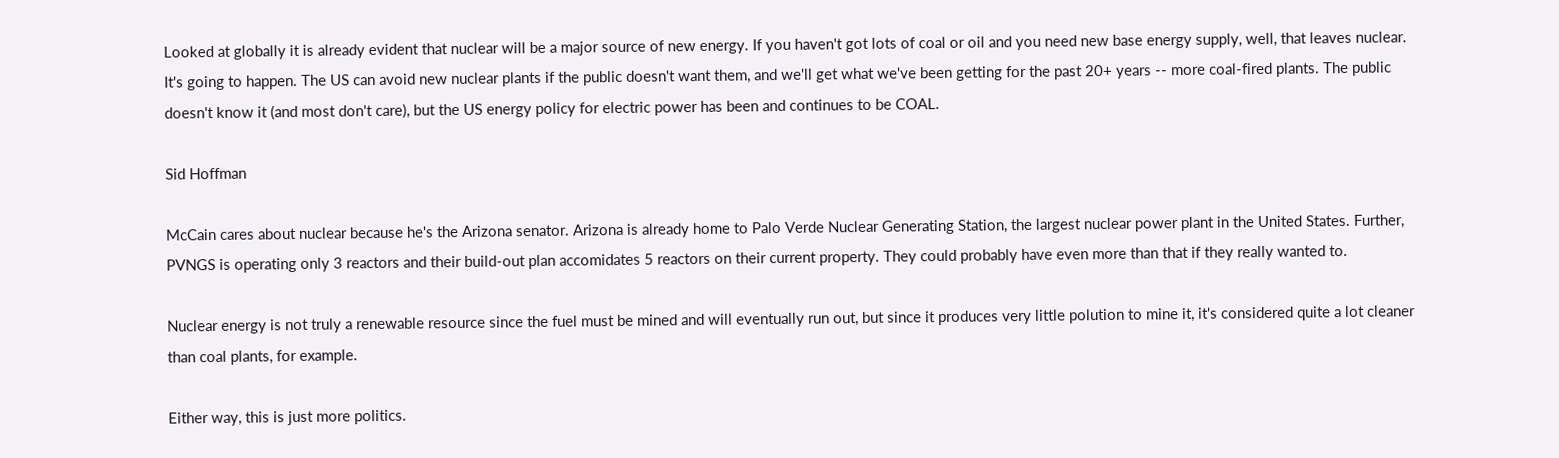Looked at globally it is already evident that nuclear will be a major source of new energy. If you haven't got lots of coal or oil and you need new base energy supply, well, that leaves nuclear. It's going to happen. The US can avoid new nuclear plants if the public doesn't want them, and we'll get what we've been getting for the past 20+ years -- more coal-fired plants. The public doesn't know it (and most don't care), but the US energy policy for electric power has been and continues to be COAL.

Sid Hoffman

McCain cares about nuclear because he's the Arizona senator. Arizona is already home to Palo Verde Nuclear Generating Station, the largest nuclear power plant in the United States. Further, PVNGS is operating only 3 reactors and their build-out plan accomidates 5 reactors on their current property. They could probably have even more than that if they really wanted to.

Nuclear energy is not truly a renewable resource since the fuel must be mined and will eventually run out, but since it produces very little polution to mine it, it's considered quite a lot cleaner than coal plants, for example.

Either way, this is just more politics.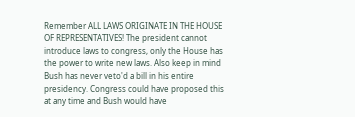Remember ALL LAWS ORIGINATE IN THE HOUSE OF REPRESENTATIVES! The president cannot introduce laws to congress, only the House has the power to write new laws. Also keep in mind Bush has never veto'd a bill in his entire presidency. Congress could have proposed this at any time and Bush would have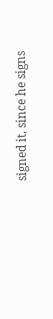signed it, since he signs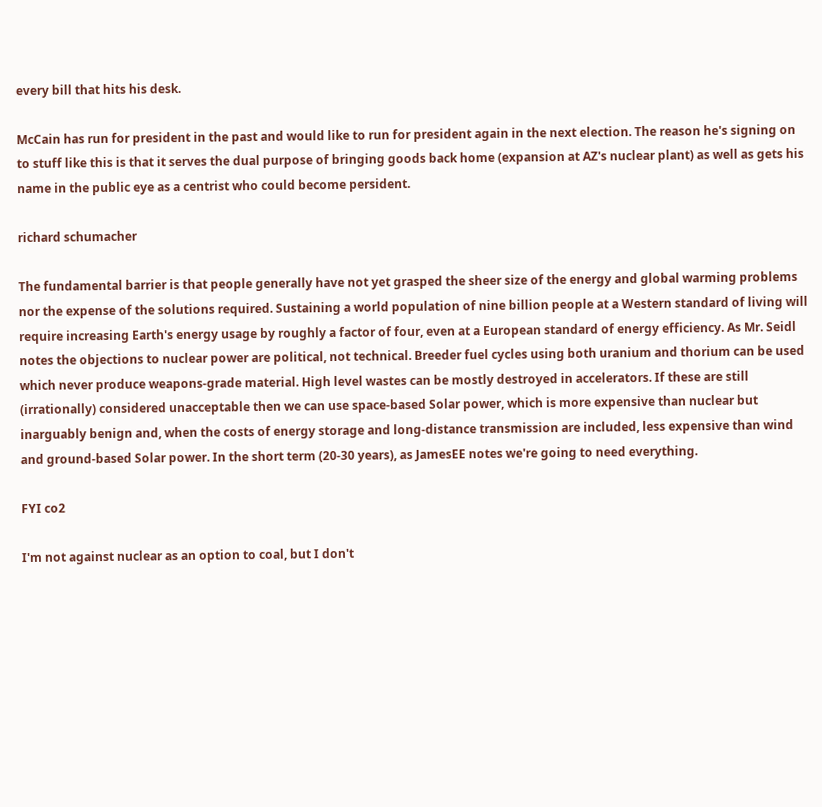every bill that hits his desk.

McCain has run for president in the past and would like to run for president again in the next election. The reason he's signing on to stuff like this is that it serves the dual purpose of bringing goods back home (expansion at AZ's nuclear plant) as well as gets his name in the public eye as a centrist who could become persident.

richard schumacher

The fundamental barrier is that people generally have not yet grasped the sheer size of the energy and global warming problems nor the expense of the solutions required. Sustaining a world population of nine billion people at a Western standard of living will require increasing Earth's energy usage by roughly a factor of four, even at a European standard of energy efficiency. As Mr. Seidl notes the objections to nuclear power are political, not technical. Breeder fuel cycles using both uranium and thorium can be used which never produce weapons-grade material. High level wastes can be mostly destroyed in accelerators. If these are still (irrationally) considered unacceptable then we can use space-based Solar power, which is more expensive than nuclear but inarguably benign and, when the costs of energy storage and long-distance transmission are included, less expensive than wind and ground-based Solar power. In the short term (20-30 years), as JamesEE notes we're going to need everything.

FYI co2

I'm not against nuclear as an option to coal, but I don't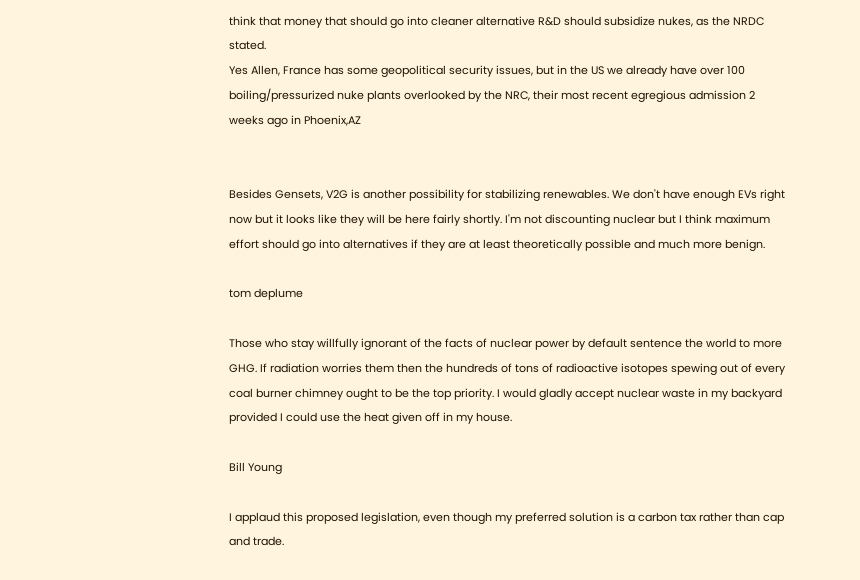think that money that should go into cleaner alternative R&D should subsidize nukes, as the NRDC stated.
Yes Allen, France has some geopolitical security issues, but in the US we already have over 100 boiling/pressurized nuke plants overlooked by the NRC, their most recent egregious admission 2 weeks ago in Phoenix,AZ


Besides Gensets, V2G is another possibility for stabilizing renewables. We don't have enough EVs right now but it looks like they will be here fairly shortly. I'm not discounting nuclear but I think maximum effort should go into alternatives if they are at least theoretically possible and much more benign.

tom deplume

Those who stay willfully ignorant of the facts of nuclear power by default sentence the world to more GHG. If radiation worries them then the hundreds of tons of radioactive isotopes spewing out of every coal burner chimney ought to be the top priority. I would gladly accept nuclear waste in my backyard provided I could use the heat given off in my house.

Bill Young

I applaud this proposed legislation, even though my preferred solution is a carbon tax rather than cap and trade.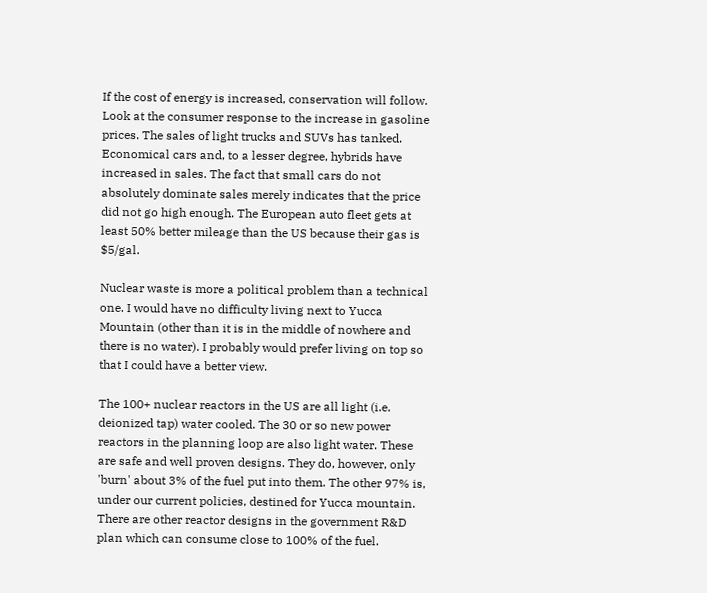If the cost of energy is increased, conservation will follow. Look at the consumer response to the increase in gasoline prices. The sales of light trucks and SUVs has tanked. Economical cars and, to a lesser degree, hybrids have increased in sales. The fact that small cars do not absolutely dominate sales merely indicates that the price did not go high enough. The European auto fleet gets at least 50% better mileage than the US because their gas is $5/gal.

Nuclear waste is more a political problem than a technical one. I would have no difficulty living next to Yucca Mountain (other than it is in the middle of nowhere and there is no water). I probably would prefer living on top so that I could have a better view.

The 100+ nuclear reactors in the US are all light (i.e. deionized tap) water cooled. The 30 or so new power reactors in the planning loop are also light water. These are safe and well proven designs. They do, however, only 'burn' about 3% of the fuel put into them. The other 97% is, under our current policies, destined for Yucca mountain. There are other reactor designs in the government R&D plan which can consume close to 100% of the fuel.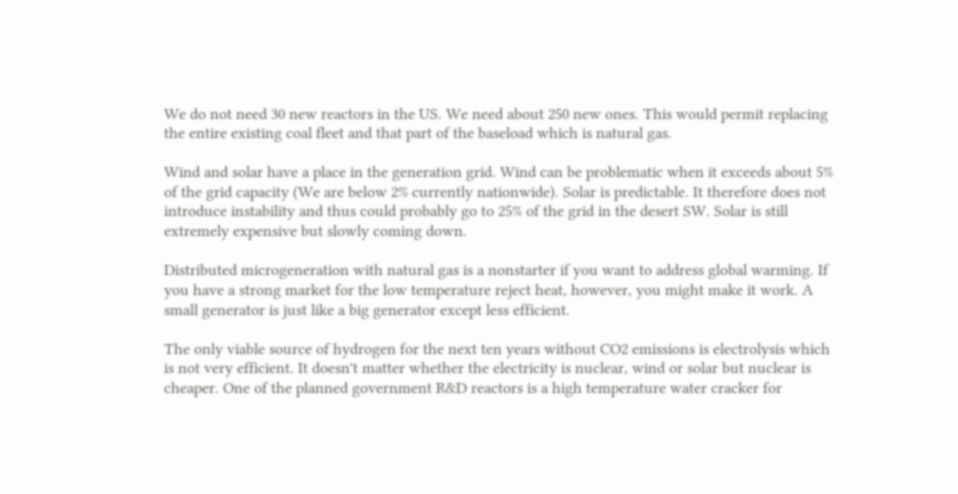We do not need 30 new reactors in the US. We need about 250 new ones. This would permit replacing the entire existing coal fleet and that part of the baseload which is natural gas.

Wind and solar have a place in the generation grid. Wind can be problematic when it exceeds about 5% of the grid capacity (We are below 2% currently nationwide). Solar is predictable. It therefore does not introduce instability and thus could probably go to 25% of the grid in the desert SW. Solar is still extremely expensive but slowly coming down.

Distributed microgeneration with natural gas is a nonstarter if you want to address global warming. If you have a strong market for the low temperature reject heat, however, you might make it work. A small generator is just like a big generator except less efficient.

The only viable source of hydrogen for the next ten years without CO2 emissions is electrolysis which is not very efficient. It doesn't matter whether the electricity is nuclear, wind or solar but nuclear is cheaper. One of the planned government R&D reactors is a high temperature water cracker for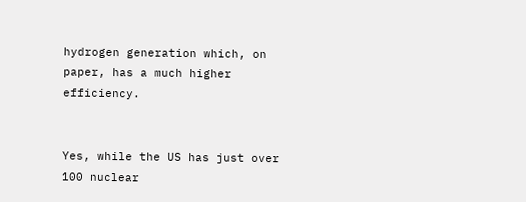hydrogen generation which, on paper, has a much higher efficiency.


Yes, while the US has just over 100 nuclear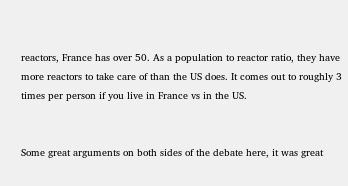reactors, France has over 50. As a population to reactor ratio, they have more reactors to take care of than the US does. It comes out to roughly 3 times per person if you live in France vs in the US.


Some great arguments on both sides of the debate here, it was great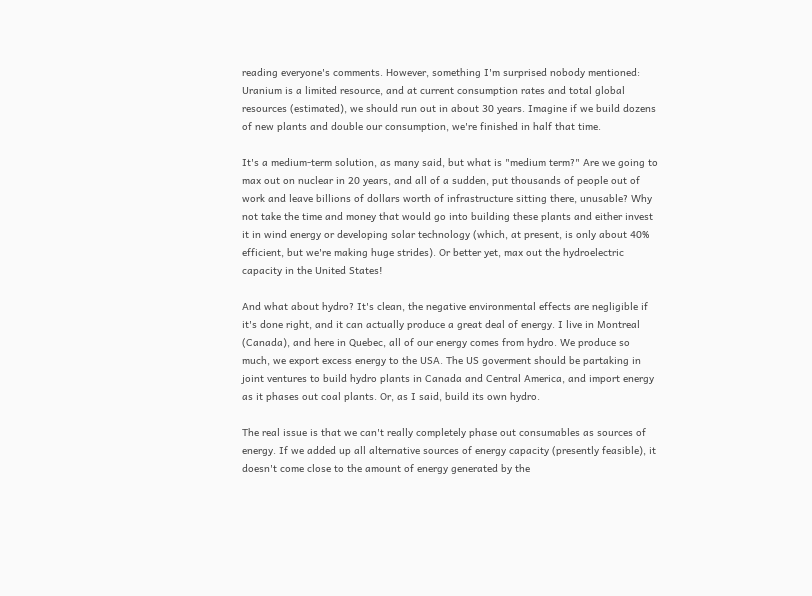reading everyone's comments. However, something I'm surprised nobody mentioned: Uranium is a limited resource, and at current consumption rates and total global resources (estimated), we should run out in about 30 years. Imagine if we build dozens of new plants and double our consumption, we're finished in half that time.

It's a medium-term solution, as many said, but what is "medium term?" Are we going to max out on nuclear in 20 years, and all of a sudden, put thousands of people out of work and leave billions of dollars worth of infrastructure sitting there, unusable? Why not take the time and money that would go into building these plants and either invest it in wind energy or developing solar technology (which, at present, is only about 40% efficient, but we're making huge strides). Or better yet, max out the hydroelectric capacity in the United States!

And what about hydro? It's clean, the negative environmental effects are negligible if it's done right, and it can actually produce a great deal of energy. I live in Montreal (Canada), and here in Quebec, all of our energy comes from hydro. We produce so much, we export excess energy to the USA. The US goverment should be partaking in joint ventures to build hydro plants in Canada and Central America, and import energy as it phases out coal plants. Or, as I said, build its own hydro.

The real issue is that we can't really completely phase out consumables as sources of energy. If we added up all alternative sources of energy capacity (presently feasible), it doesn't come close to the amount of energy generated by the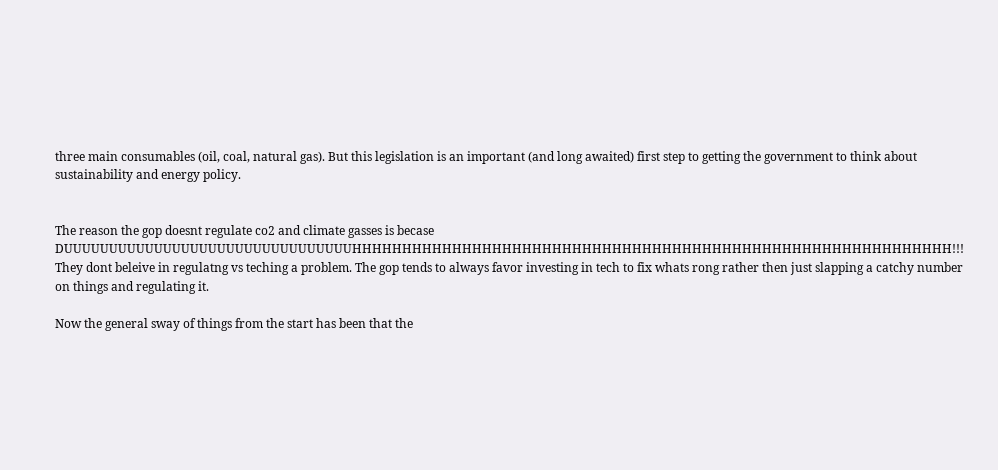three main consumables (oil, coal, natural gas). But this legislation is an important (and long awaited) first step to getting the government to think about sustainability and energy policy.


The reason the gop doesnt regulate co2 and climate gasses is becase DUUUUUUUUUUUUUUUUUUUUUUUUUUUUUUUUHHHHHHHHHHHHHHHHHHHHHHHHHHHHHHHHHHHHHHHHHHHHHHHHHHHHHHHHHHHH!!! They dont beleive in regulatng vs teching a problem. The gop tends to always favor investing in tech to fix whats rong rather then just slapping a catchy number on things and regulating it.

Now the general sway of things from the start has been that the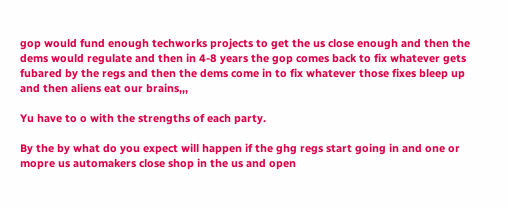gop would fund enough techworks projects to get the us close enough and then the dems would regulate and then in 4-8 years the gop comes back to fix whatever gets fubared by the regs and then the dems come in to fix whatever those fixes bleep up and then aliens eat our brains,,,

Yu have to o with the strengths of each party.

By the by what do you expect will happen if the ghg regs start going in and one or mopre us automakers close shop in the us and open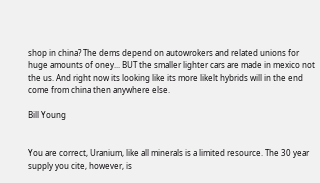shop in china? The dems depend on autowrokers and related unions for huge amounts of oney... BUT the smaller lighter cars are made in mexico not the us. And right now its looking like its more likelt hybrids will in the end come from china then anywhere else.

Bill Young


You are correct, Uranium, like all minerals is a limited resource. The 30 year supply you cite, however, is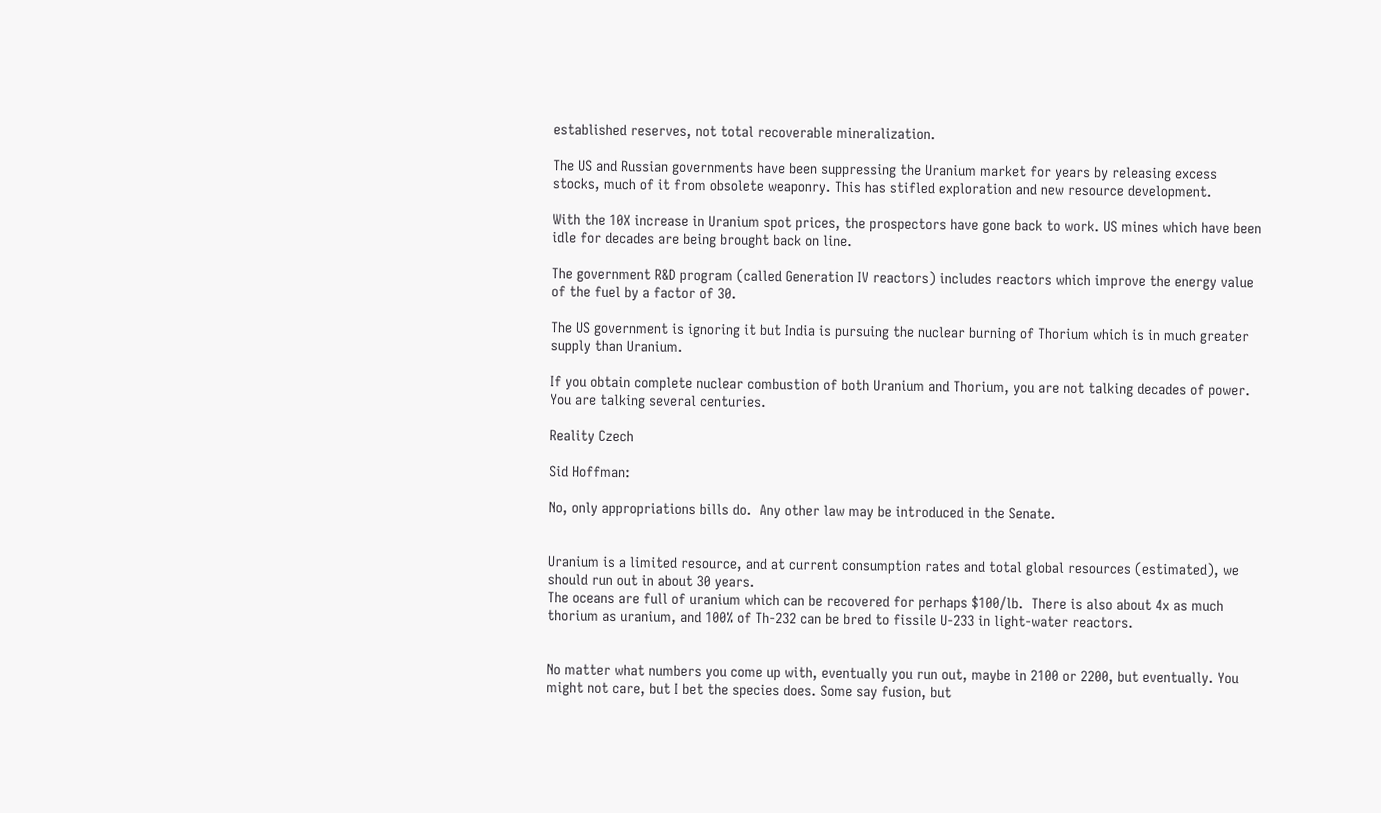established reserves, not total recoverable mineralization.

The US and Russian governments have been suppressing the Uranium market for years by releasing excess stocks, much of it from obsolete weaponry. This has stifled exploration and new resource development.

With the 10X increase in Uranium spot prices, the prospectors have gone back to work. US mines which have been idle for decades are being brought back on line.

The government R&D program (called Generation IV reactors) includes reactors which improve the energy value of the fuel by a factor of 30.

The US government is ignoring it but India is pursuing the nuclear burning of Thorium which is in much greater supply than Uranium.

If you obtain complete nuclear combustion of both Uranium and Thorium, you are not talking decades of power. You are talking several centuries.

Reality Czech

Sid Hoffman:

No, only appropriations bills do.  Any other law may be introduced in the Senate.


Uranium is a limited resource, and at current consumption rates and total global resources (estimated), we should run out in about 30 years.
The oceans are full of uranium which can be recovered for perhaps $100/lb.  There is also about 4x as much thorium as uranium, and 100% of Th-232 can be bred to fissile U-233 in light-water reactors.


No matter what numbers you come up with, eventually you run out, maybe in 2100 or 2200, but eventually. You might not care, but I bet the species does. Some say fusion, but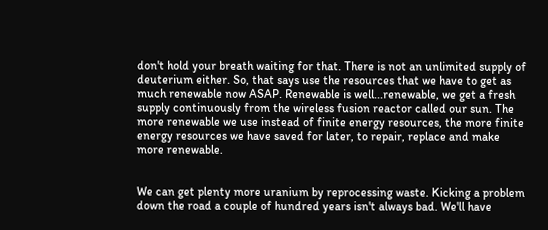don't hold your breath waiting for that. There is not an unlimited supply of deuterium either. So, that says use the resources that we have to get as much renewable now ASAP. Renewable is well...renewable, we get a fresh supply continuously from the wireless fusion reactor called our sun. The more renewable we use instead of finite energy resources, the more finite energy resources we have saved for later, to repair, replace and make more renewable.


We can get plenty more uranium by reprocessing waste. Kicking a problem down the road a couple of hundred years isn't always bad. We'll have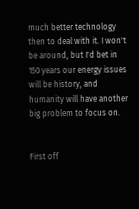much better technology then to deal with it. I won't be around, but I'd bet in 150 years our energy issues will be history, and humanity will have another big problem to focus on.


First off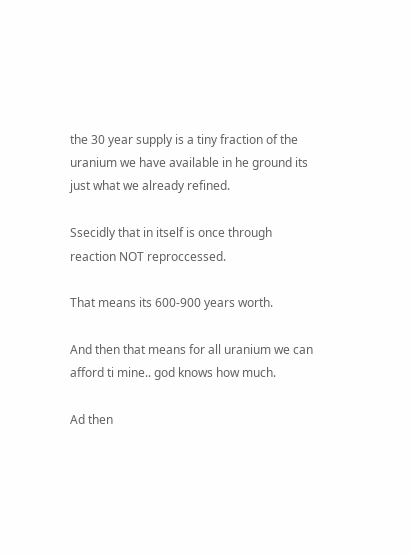the 30 year supply is a tiny fraction of the uranium we have available in he ground its just what we already refined.

Ssecidly that in itself is once through reaction NOT reproccessed.

That means its 600-900 years worth.

And then that means for all uranium we can afford ti mine.. god knows how much.

Ad then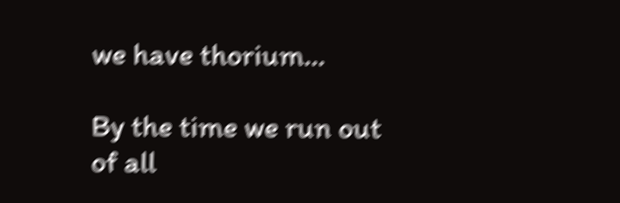we have thorium...

By the time we run out of all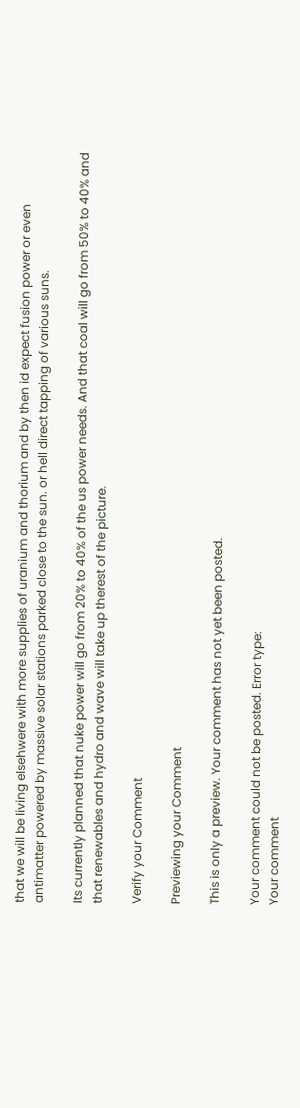that we will be living elsehwere with more supplies of uranium and thorium and by then id expect fusion power or even antimatter powered by massive solar stations parked close to the sun. or hell direct tapping of various suns.

Its currently planned that nuke power will go from 20% to 40% of the us power needs. And that coal will go from 50% to 40% and that renewables and hydro and wave will take up therest of the picture.

Verify your Comment

Previewing your Comment

This is only a preview. Your comment has not yet been posted.

Your comment could not be posted. Error type:
Your comment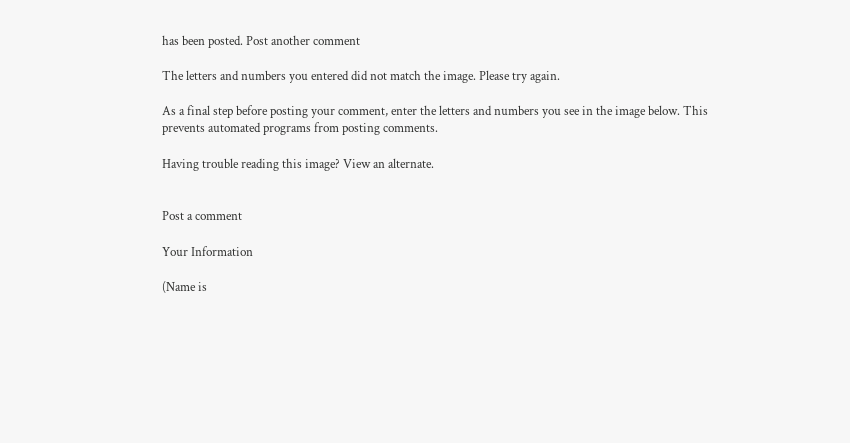has been posted. Post another comment

The letters and numbers you entered did not match the image. Please try again.

As a final step before posting your comment, enter the letters and numbers you see in the image below. This prevents automated programs from posting comments.

Having trouble reading this image? View an alternate.


Post a comment

Your Information

(Name is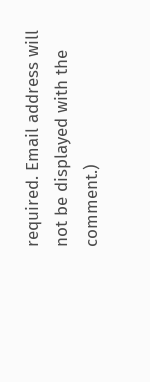required. Email address will not be displayed with the comment.)